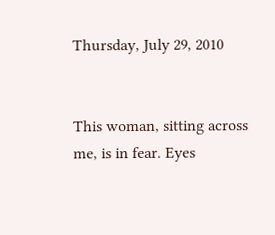Thursday, July 29, 2010


This woman, sitting across me, is in fear. Eyes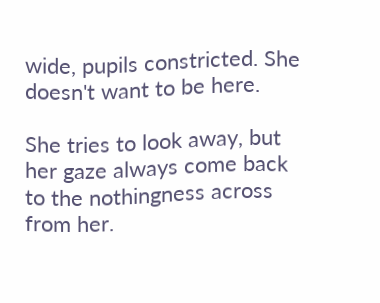wide, pupils constricted. She doesn't want to be here.

She tries to look away, but her gaze always come back to the nothingness across from her.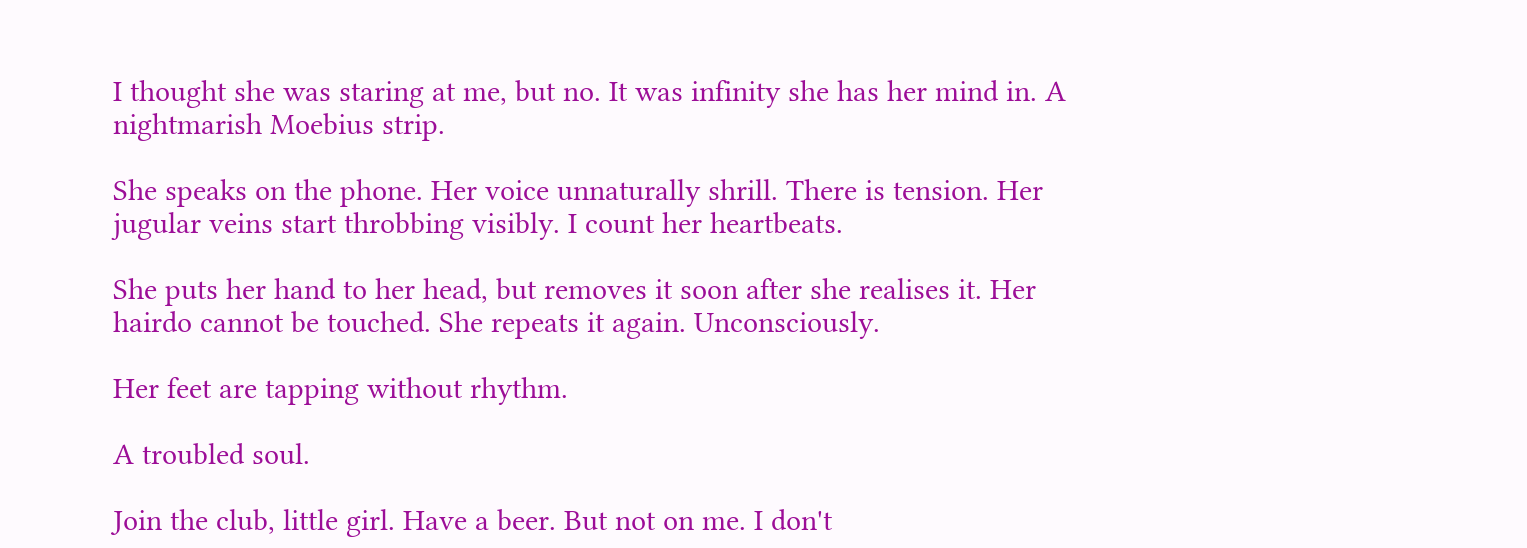I thought she was staring at me, but no. It was infinity she has her mind in. A nightmarish Moebius strip.

She speaks on the phone. Her voice unnaturally shrill. There is tension. Her jugular veins start throbbing visibly. I count her heartbeats.

She puts her hand to her head, but removes it soon after she realises it. Her hairdo cannot be touched. She repeats it again. Unconsciously.

Her feet are tapping without rhythm.

A troubled soul.

Join the club, little girl. Have a beer. But not on me. I don't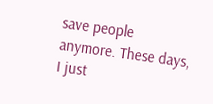save people anymore. These days, I just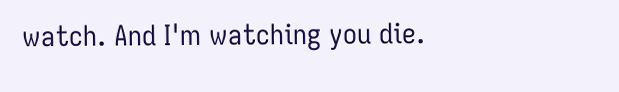watch. And I'm watching you die.